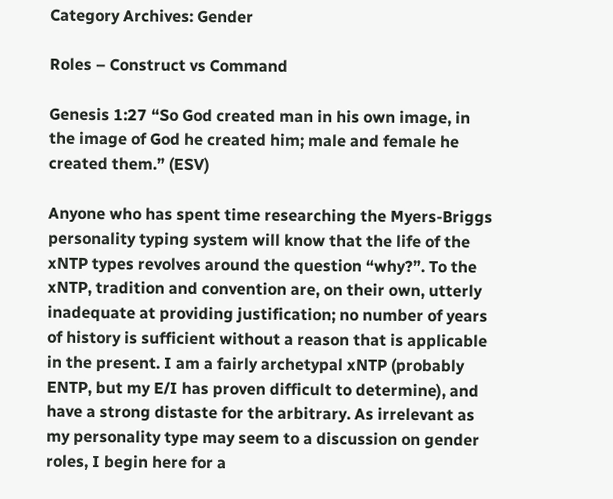Category Archives: Gender

Roles – Construct vs Command

Genesis 1:27 “So God created man in his own image, in the image of God he created him; male and female he created them.” (ESV)

Anyone who has spent time researching the Myers-Briggs personality typing system will know that the life of the xNTP types revolves around the question “why?”. To the xNTP, tradition and convention are, on their own, utterly inadequate at providing justification; no number of years of history is sufficient without a reason that is applicable in the present. I am a fairly archetypal xNTP (probably ENTP, but my E/I has proven difficult to determine), and have a strong distaste for the arbitrary. As irrelevant as my personality type may seem to a discussion on gender roles, I begin here for a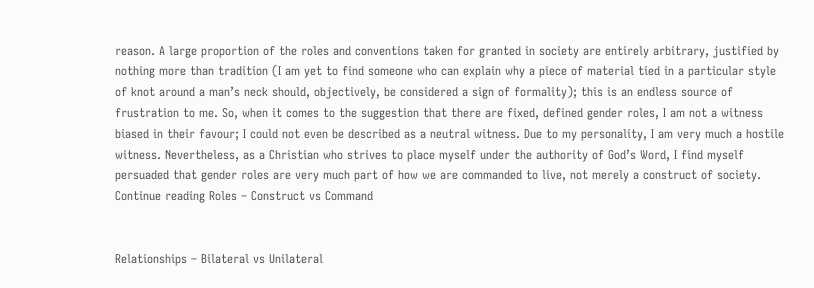reason. A large proportion of the roles and conventions taken for granted in society are entirely arbitrary, justified by nothing more than tradition (I am yet to find someone who can explain why a piece of material tied in a particular style of knot around a man’s neck should, objectively, be considered a sign of formality); this is an endless source of frustration to me. So, when it comes to the suggestion that there are fixed, defined gender roles, I am not a witness biased in their favour; I could not even be described as a neutral witness. Due to my personality, I am very much a hostile witness. Nevertheless, as a Christian who strives to place myself under the authority of God’s Word, I find myself persuaded that gender roles are very much part of how we are commanded to live, not merely a construct of society. Continue reading Roles – Construct vs Command


Relationships – Bilateral vs Unilateral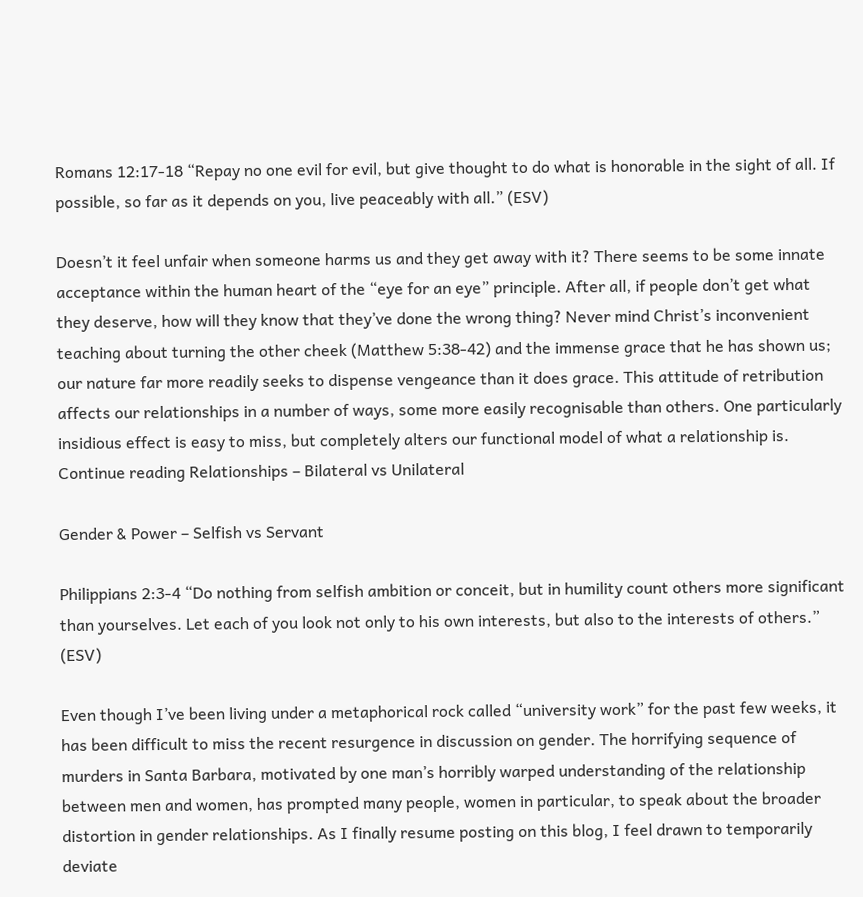Romans 12:17-18 “Repay no one evil for evil, but give thought to do what is honorable in the sight of all. If possible, so far as it depends on you, live peaceably with all.” (ESV)

Doesn’t it feel unfair when someone harms us and they get away with it? There seems to be some innate acceptance within the human heart of the “eye for an eye” principle. After all, if people don’t get what they deserve, how will they know that they’ve done the wrong thing? Never mind Christ’s inconvenient teaching about turning the other cheek (Matthew 5:38-42) and the immense grace that he has shown us; our nature far more readily seeks to dispense vengeance than it does grace. This attitude of retribution affects our relationships in a number of ways, some more easily recognisable than others. One particularly insidious effect is easy to miss, but completely alters our functional model of what a relationship is. Continue reading Relationships – Bilateral vs Unilateral

Gender & Power – Selfish vs Servant

Philippians 2:3-4 “Do nothing from selfish ambition or conceit, but in humility count others more significant than yourselves. Let each of you look not only to his own interests, but also to the interests of others.” (ESV)

Even though I’ve been living under a metaphorical rock called “university work” for the past few weeks, it has been difficult to miss the recent resurgence in discussion on gender. The horrifying sequence of murders in Santa Barbara, motivated by one man’s horribly warped understanding of the relationship between men and women, has prompted many people, women in particular, to speak about the broader distortion in gender relationships. As I finally resume posting on this blog, I feel drawn to temporarily deviate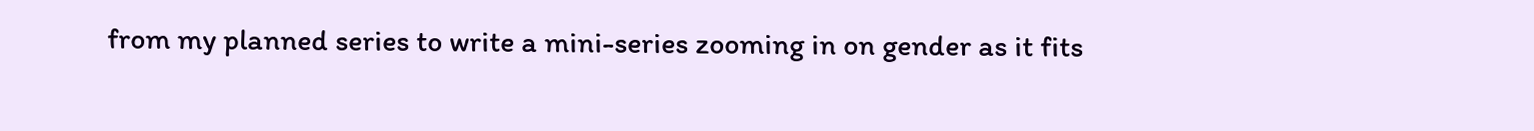from my planned series to write a mini-series zooming in on gender as it fits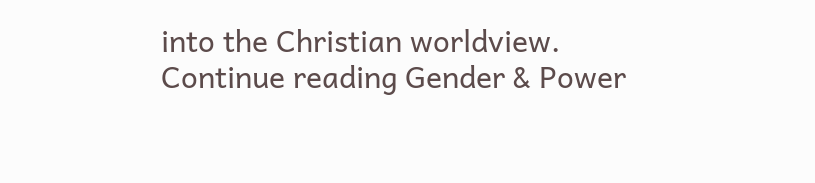into the Christian worldview. Continue reading Gender & Power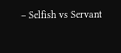– Selfish vs Servant